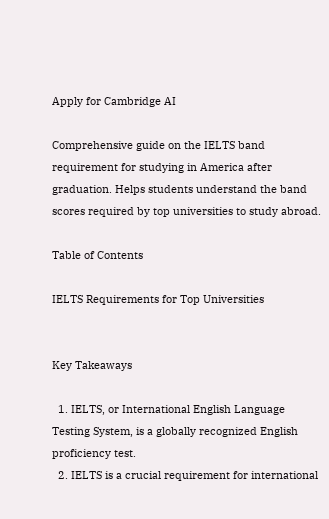Apply for Cambridge AI

Comprehensive guide on the IELTS band requirement for studying in America after graduation. Helps students understand the band scores required by top universities to study abroad.

Table of Contents

IELTS Requirements for Top Universities


Key Takeaways

  1. IELTS, or International English Language Testing System, is a globally recognized English proficiency test.
  2. IELTS is a crucial requirement for international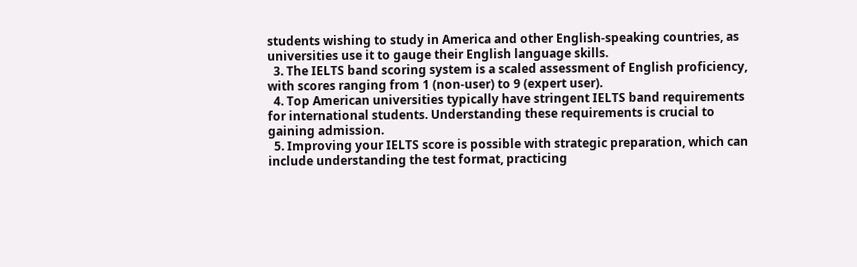students wishing to study in America and other English-speaking countries, as universities use it to gauge their English language skills.
  3. The IELTS band scoring system is a scaled assessment of English proficiency, with scores ranging from 1 (non-user) to 9 (expert user).
  4. Top American universities typically have stringent IELTS band requirements for international students. Understanding these requirements is crucial to gaining admission.
  5. Improving your IELTS score is possible with strategic preparation, which can include understanding the test format, practicing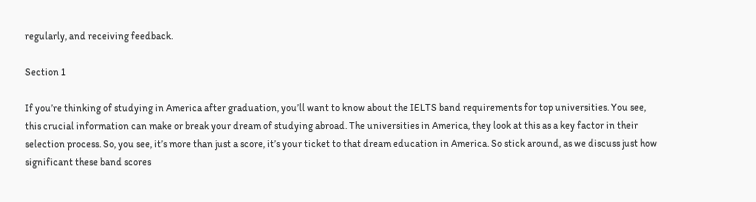regularly, and receiving feedback.

Section 1

If you’re thinking of studying in America after graduation, you’ll want to know about the IELTS band requirements for top universities. You see, this crucial information can make or break your dream of studying abroad. The universities in America, they look at this as a key factor in their selection process. So, you see, it’s more than just a score, it’s your ticket to that dream education in America. So stick around, as we discuss just how significant these band scores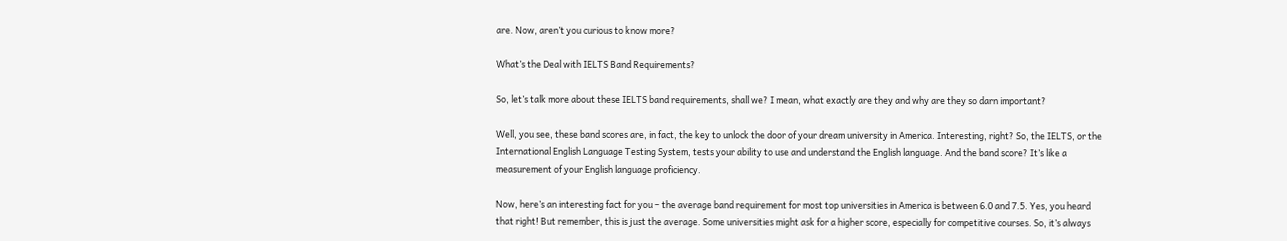are. Now, aren’t you curious to know more?

What’s the Deal with IELTS Band Requirements?

So, let’s talk more about these IELTS band requirements, shall we? I mean, what exactly are they and why are they so darn important?

Well, you see, these band scores are, in fact, the key to unlock the door of your dream university in America. Interesting, right? So, the IELTS, or the International English Language Testing System, tests your ability to use and understand the English language. And the band score? It’s like a measurement of your English language proficiency.

Now, here’s an interesting fact for you – the average band requirement for most top universities in America is between 6.0 and 7.5. Yes, you heard that right! But remember, this is just the average. Some universities might ask for a higher score, especially for competitive courses. So, it’s always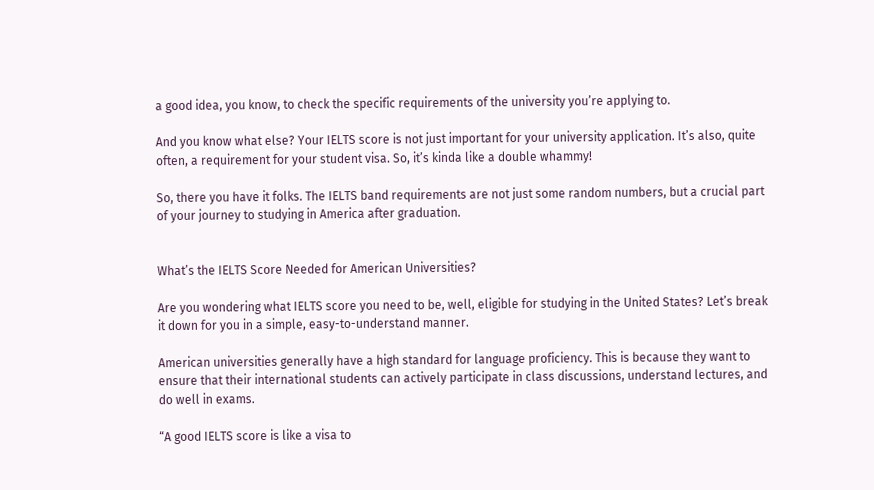a good idea, you know, to check the specific requirements of the university you’re applying to.

And you know what else? Your IELTS score is not just important for your university application. It’s also, quite often, a requirement for your student visa. So, it’s kinda like a double whammy!

So, there you have it folks. The IELTS band requirements are not just some random numbers, but a crucial part of your journey to studying in America after graduation.


What’s the IELTS Score Needed for American Universities?

Are you wondering what IELTS score you need to be, well, eligible for studying in the United States? Let’s break it down for you in a simple, easy-to-understand manner.

American universities generally have a high standard for language proficiency. This is because they want to ensure that their international students can actively participate in class discussions, understand lectures, and do well in exams.

“A good IELTS score is like a visa to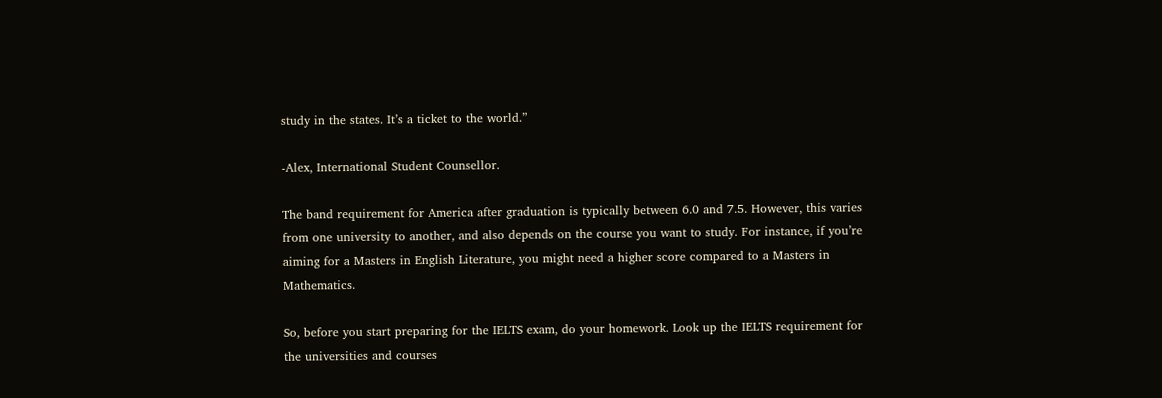study in the states. It’s a ticket to the world.”

-Alex, International Student Counsellor.

The band requirement for America after graduation is typically between 6.0 and 7.5. However, this varies from one university to another, and also depends on the course you want to study. For instance, if you’re aiming for a Masters in English Literature, you might need a higher score compared to a Masters in Mathematics.

So, before you start preparing for the IELTS exam, do your homework. Look up the IELTS requirement for the universities and courses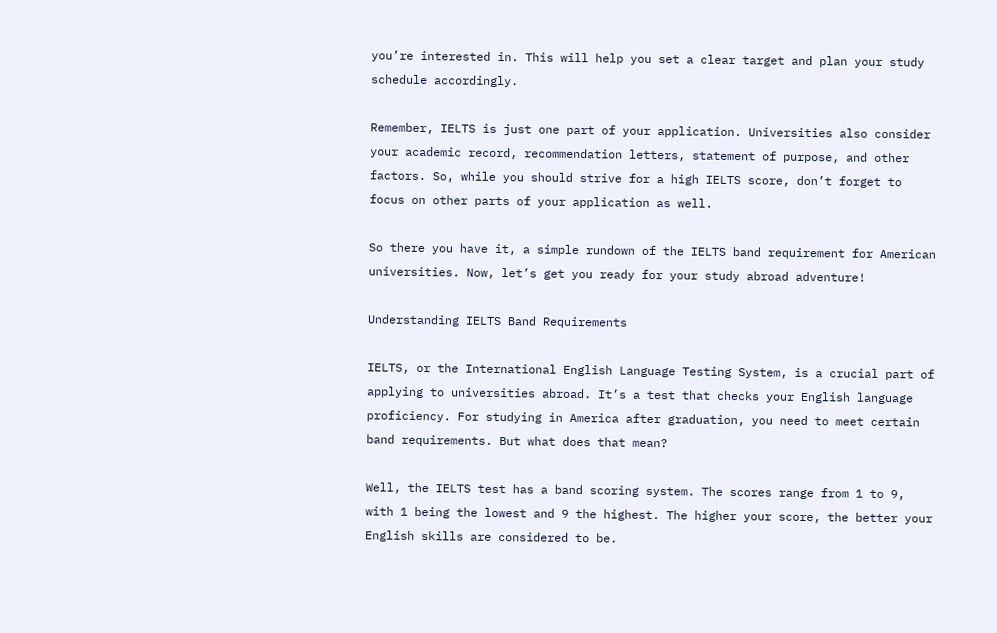you’re interested in. This will help you set a clear target and plan your study schedule accordingly.

Remember, IELTS is just one part of your application. Universities also consider your academic record, recommendation letters, statement of purpose, and other factors. So, while you should strive for a high IELTS score, don’t forget to focus on other parts of your application as well.

So there you have it, a simple rundown of the IELTS band requirement for American universities. Now, let’s get you ready for your study abroad adventure!

Understanding IELTS Band Requirements

IELTS, or the International English Language Testing System, is a crucial part of applying to universities abroad. It’s a test that checks your English language proficiency. For studying in America after graduation, you need to meet certain band requirements. But what does that mean?

Well, the IELTS test has a band scoring system. The scores range from 1 to 9, with 1 being the lowest and 9 the highest. The higher your score, the better your English skills are considered to be.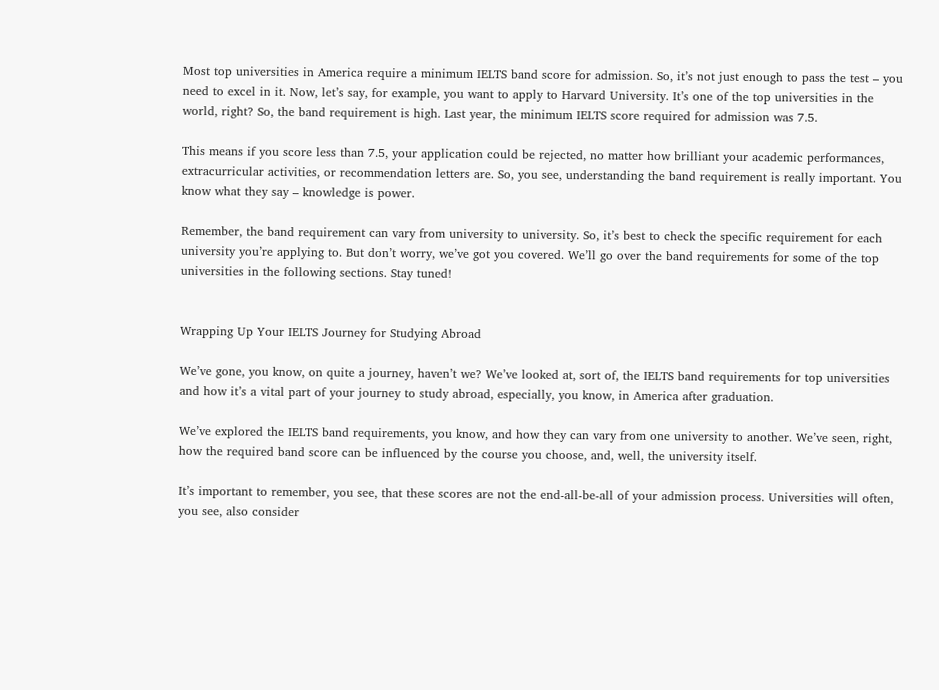Most top universities in America require a minimum IELTS band score for admission. So, it’s not just enough to pass the test – you need to excel in it. Now, let’s say, for example, you want to apply to Harvard University. It’s one of the top universities in the world, right? So, the band requirement is high. Last year, the minimum IELTS score required for admission was 7.5.

This means if you score less than 7.5, your application could be rejected, no matter how brilliant your academic performances, extracurricular activities, or recommendation letters are. So, you see, understanding the band requirement is really important. You know what they say – knowledge is power.

Remember, the band requirement can vary from university to university. So, it’s best to check the specific requirement for each university you’re applying to. But don’t worry, we’ve got you covered. We’ll go over the band requirements for some of the top universities in the following sections. Stay tuned!


Wrapping Up Your IELTS Journey for Studying Abroad

We’ve gone, you know, on quite a journey, haven’t we? We’ve looked at, sort of, the IELTS band requirements for top universities and how it’s a vital part of your journey to study abroad, especially, you know, in America after graduation.

We’ve explored the IELTS band requirements, you know, and how they can vary from one university to another. We’ve seen, right, how the required band score can be influenced by the course you choose, and, well, the university itself.

It’s important to remember, you see, that these scores are not the end-all-be-all of your admission process. Universities will often, you see, also consider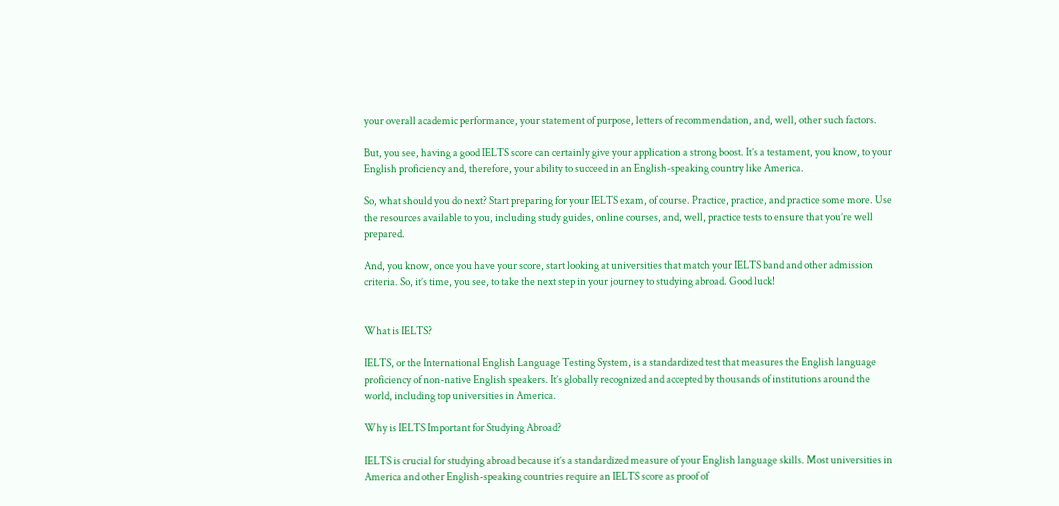your overall academic performance, your statement of purpose, letters of recommendation, and, well, other such factors.

But, you see, having a good IELTS score can certainly give your application a strong boost. It’s a testament, you know, to your English proficiency and, therefore, your ability to succeed in an English-speaking country like America.

So, what should you do next? Start preparing for your IELTS exam, of course. Practice, practice, and practice some more. Use the resources available to you, including study guides, online courses, and, well, practice tests to ensure that you’re well prepared.

And, you know, once you have your score, start looking at universities that match your IELTS band and other admission criteria. So, it’s time, you see, to take the next step in your journey to studying abroad. Good luck!


What is IELTS?

IELTS, or the International English Language Testing System, is a standardized test that measures the English language proficiency of non-native English speakers. It’s globally recognized and accepted by thousands of institutions around the world, including top universities in America.

Why is IELTS Important for Studying Abroad?

IELTS is crucial for studying abroad because it’s a standardized measure of your English language skills. Most universities in America and other English-speaking countries require an IELTS score as proof of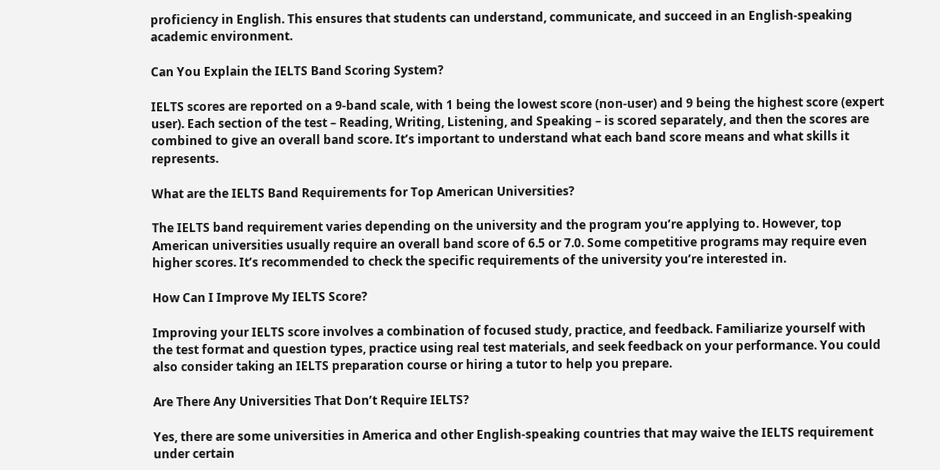proficiency in English. This ensures that students can understand, communicate, and succeed in an English-speaking academic environment.

Can You Explain the IELTS Band Scoring System?

IELTS scores are reported on a 9-band scale, with 1 being the lowest score (non-user) and 9 being the highest score (expert user). Each section of the test – Reading, Writing, Listening, and Speaking – is scored separately, and then the scores are combined to give an overall band score. It’s important to understand what each band score means and what skills it represents.

What are the IELTS Band Requirements for Top American Universities?

The IELTS band requirement varies depending on the university and the program you’re applying to. However, top American universities usually require an overall band score of 6.5 or 7.0. Some competitive programs may require even higher scores. It’s recommended to check the specific requirements of the university you’re interested in.

How Can I Improve My IELTS Score?

Improving your IELTS score involves a combination of focused study, practice, and feedback. Familiarize yourself with the test format and question types, practice using real test materials, and seek feedback on your performance. You could also consider taking an IELTS preparation course or hiring a tutor to help you prepare.

Are There Any Universities That Don’t Require IELTS?

Yes, there are some universities in America and other English-speaking countries that may waive the IELTS requirement under certain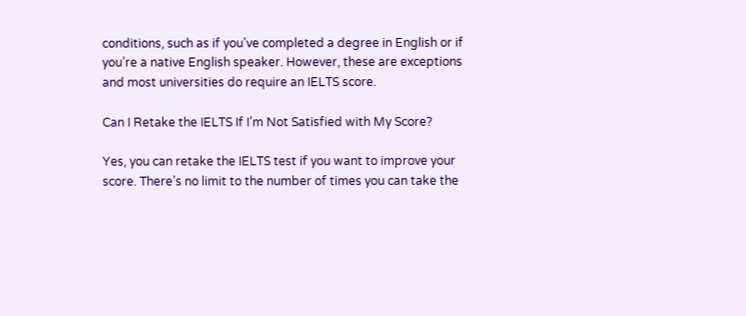conditions, such as if you’ve completed a degree in English or if you’re a native English speaker. However, these are exceptions and most universities do require an IELTS score.

Can I Retake the IELTS If I’m Not Satisfied with My Score?

Yes, you can retake the IELTS test if you want to improve your score. There’s no limit to the number of times you can take the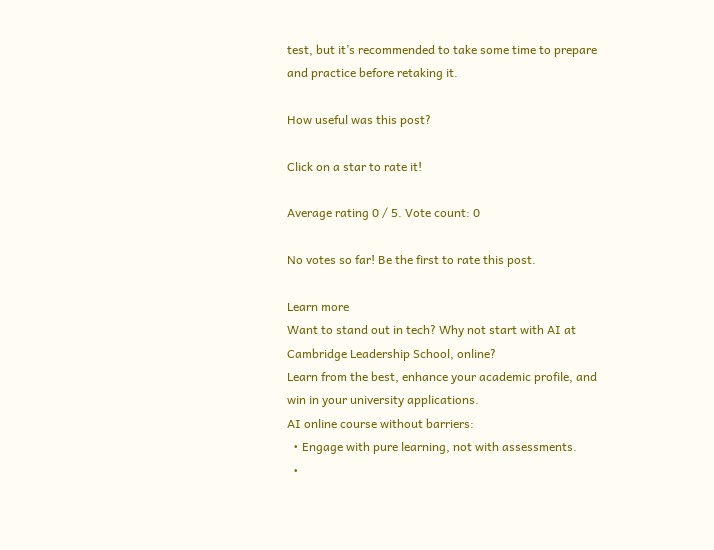test, but it’s recommended to take some time to prepare and practice before retaking it.

How useful was this post?

Click on a star to rate it!

Average rating 0 / 5. Vote count: 0

No votes so far! Be the first to rate this post.

Learn more
Want to stand out in tech? Why not start with AI at Cambridge Leadership School, online?
Learn from the best, enhance your academic profile, and win in your university applications.
AI online course without barriers:
  • Engage with pure learning, not with assessments.
  •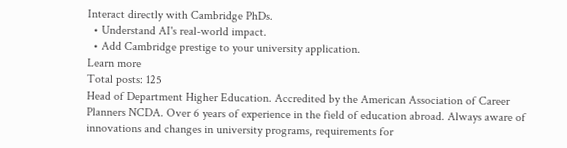Interact directly with Cambridge PhDs.
  • Understand AI's real-world impact.
  • Add Cambridge prestige to your university application.
Learn more
Total posts: 125
Head of Department Higher Education. Accredited by the American Association of Career Planners NCDA. Over 6 years of experience in the field of education abroad. Always aware of innovations and changes in university programs, requirements for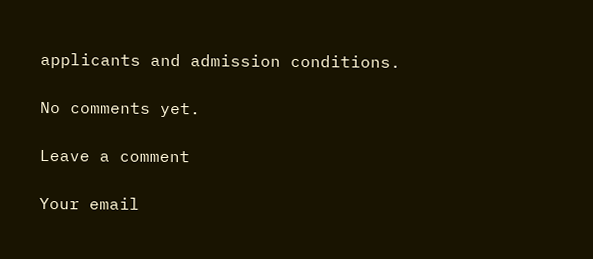applicants and admission conditions.

No comments yet.

Leave a comment

Your email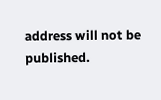address will not be published.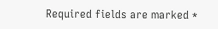Required fields are marked *